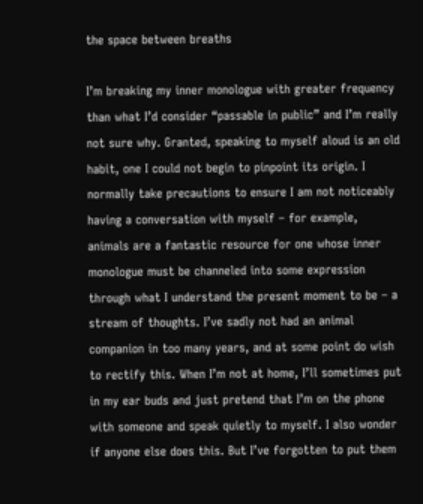the space between breaths

I’m breaking my inner monologue with greater frequency than what I’d consider “passable in public” and I’m really not sure why. Granted, speaking to myself aloud is an old habit, one I could not begin to pinpoint its origin. I normally take precautions to ensure I am not noticeably having a conversation with myself – for example, animals are a fantastic resource for one whose inner monologue must be channeled into some expression through what I understand the present moment to be – a stream of thoughts. I’ve sadly not had an animal companion in too many years, and at some point do wish to rectify this. When I’m not at home, I’ll sometimes put in my ear buds and just pretend that I’m on the phone with someone and speak quietly to myself. I also wonder if anyone else does this. But I’ve forgotten to put them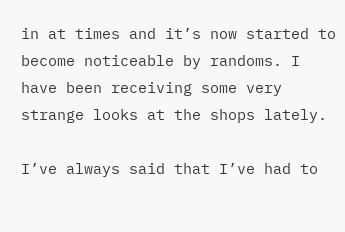in at times and it’s now started to become noticeable by randoms. I have been receiving some very strange looks at the shops lately.

I’ve always said that I’ve had to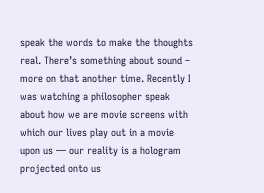speak the words to make the thoughts real. There’s something about sound – more on that another time. Recently I was watching a philosopher speak about how we are movie screens with which our lives play out in a movie upon us — our reality is a hologram projected onto us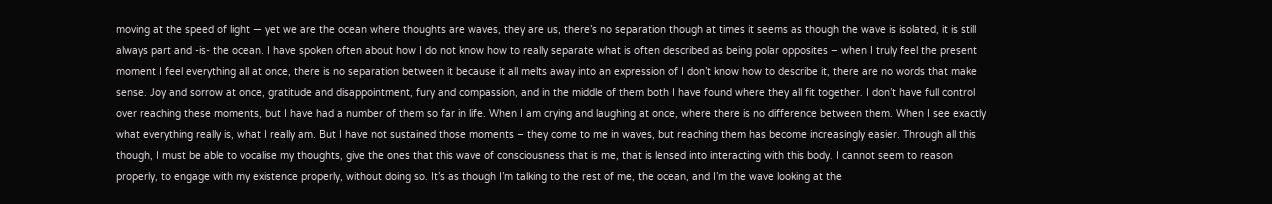moving at the speed of light — yet we are the ocean where thoughts are waves, they are us, there’s no separation though at times it seems as though the wave is isolated, it is still always part and -is- the ocean. I have spoken often about how I do not know how to really separate what is often described as being polar opposites – when I truly feel the present moment I feel everything all at once, there is no separation between it because it all melts away into an expression of I don’t know how to describe it, there are no words that make sense. Joy and sorrow at once, gratitude and disappointment, fury and compassion, and in the middle of them both I have found where they all fit together. I don’t have full control over reaching these moments, but I have had a number of them so far in life. When I am crying and laughing at once, where there is no difference between them. When I see exactly what everything really is, what I really am. But I have not sustained those moments – they come to me in waves, but reaching them has become increasingly easier. Through all this though, I must be able to vocalise my thoughts, give the ones that this wave of consciousness that is me, that is lensed into interacting with this body. I cannot seem to reason properly, to engage with my existence properly, without doing so. It’s as though I’m talking to the rest of me, the ocean, and I’m the wave looking at the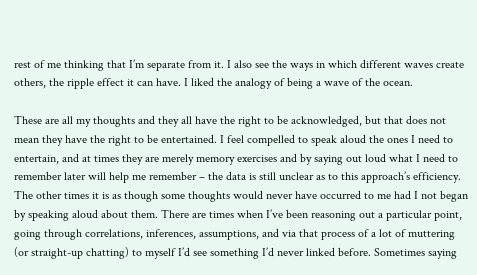rest of me thinking that I’m separate from it. I also see the ways in which different waves create others, the ripple effect it can have. I liked the analogy of being a wave of the ocean.

These are all my thoughts and they all have the right to be acknowledged, but that does not mean they have the right to be entertained. I feel compelled to speak aloud the ones I need to entertain, and at times they are merely memory exercises and by saying out loud what I need to remember later will help me remember – the data is still unclear as to this approach’s efficiency. The other times it is as though some thoughts would never have occurred to me had I not began by speaking aloud about them. There are times when I’ve been reasoning out a particular point, going through correlations, inferences, assumptions, and via that process of a lot of muttering (or straight-up chatting) to myself I’d see something I’d never linked before. Sometimes saying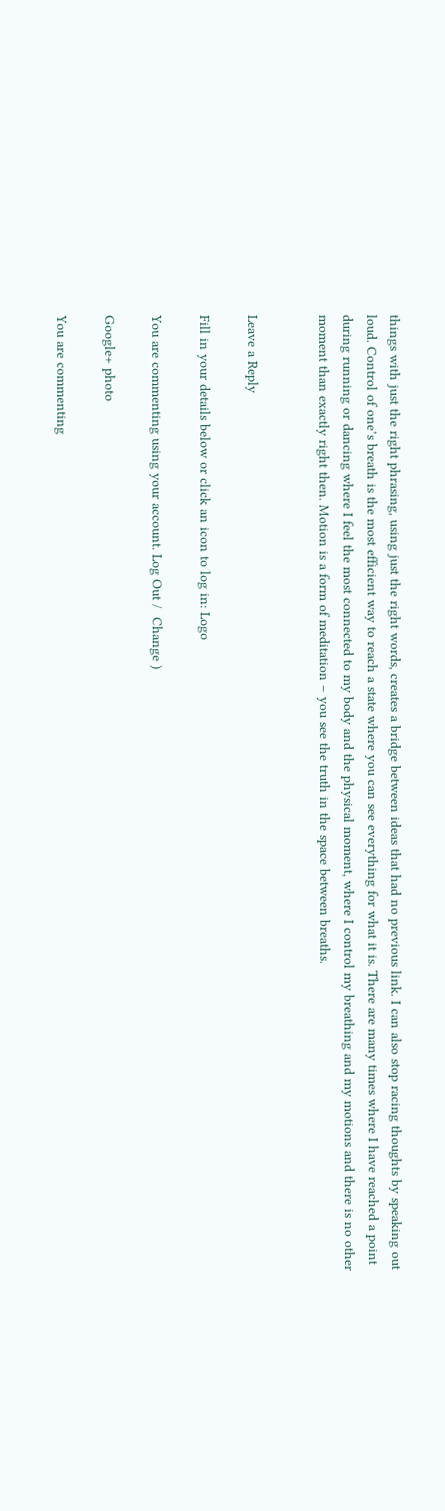things with just the right phrasing, using just the right words, creates a bridge between ideas that had no previous link. I can also stop racing thoughts by speaking out loud. Control of one’s breath is the most efficient way to reach a state where you can see everything for what it is. There are many times where I have reached a point during running or dancing where I feel the most connected to my body and the physical moment, where I control my breathing and my motions and there is no other moment than exactly right then. Motion is a form of meditation – you see the truth in the space between breaths.


Leave a Reply

Fill in your details below or click an icon to log in: Logo

You are commenting using your account. Log Out /  Change )

Google+ photo

You are commenting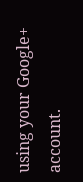using your Google+ account.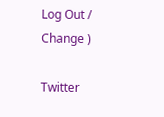Log Out /  Change )

Twitter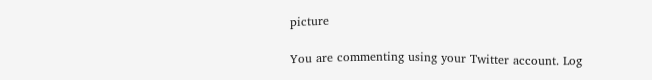picture

You are commenting using your Twitter account. Log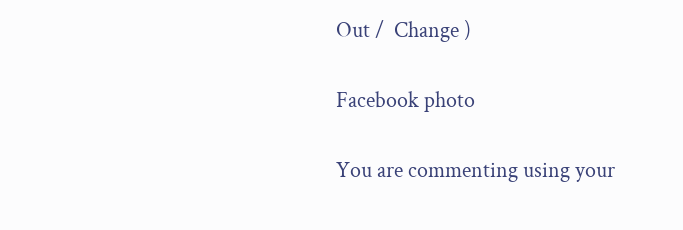Out /  Change )

Facebook photo

You are commenting using your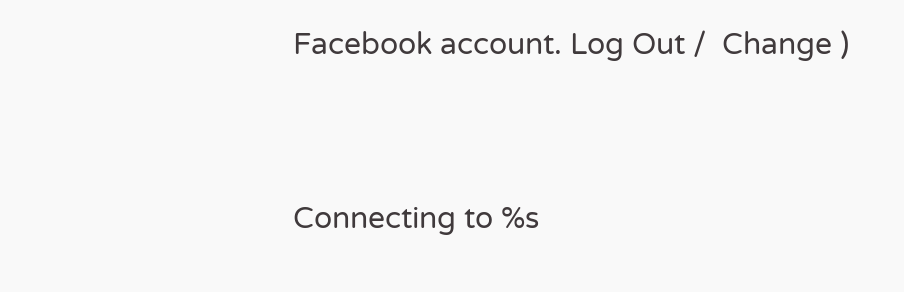Facebook account. Log Out /  Change )


Connecting to %s